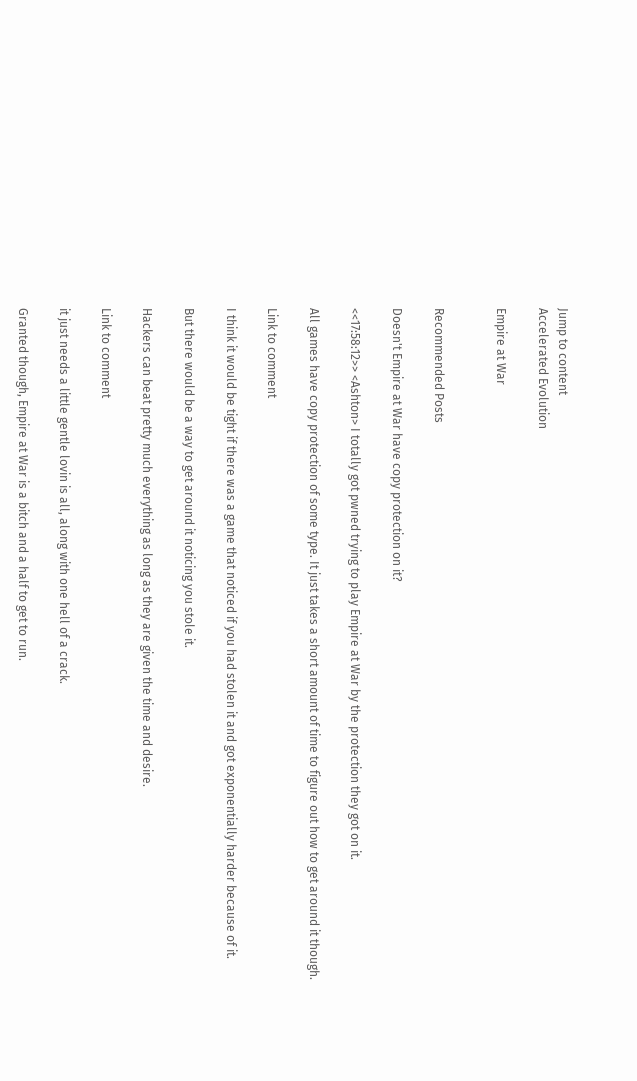Jump to content
Accelerated Evolution

Empire at War


Recommended Posts

Doesn't Empire at War have copy protection on it?

<<17:58:12>> <Ashton> I totally got pwned trying to play Empire at War by the protection they got on it.

All games have copy protection of some type. It just takes a short amount of time to figure out how to get around it though.

Link to comment

I think it would be tight if there was a game that noticed if you had stolen it and got exponentially harder because of it.

But there would be a way to get around it noticing you stole it.

Hackers can beat pretty much everything as long as they are given the time and desire.

Link to comment

it just needs a little gentle lovin is all, along with one hell of a crack.

Granted though, Empire at War is a bitch and a half to get to run.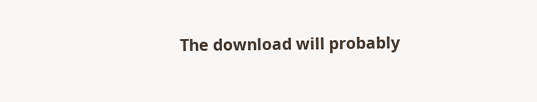The download will probably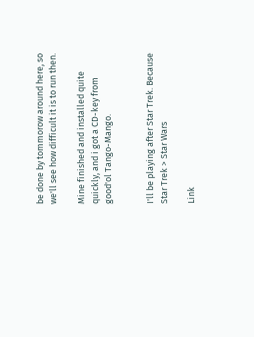be done by tommorow around here, so we'll see how difficult it is to run then.

Mine finished and installed quite quickly, and i got a CD-key from good'ol Tango-Mango.


I'll be playing after Star Trek. Because Star Trek > Star Wars

Link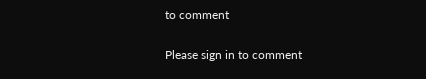to comment

Please sign in to comment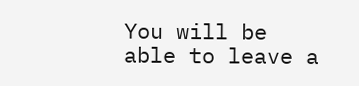You will be able to leave a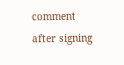comment after signing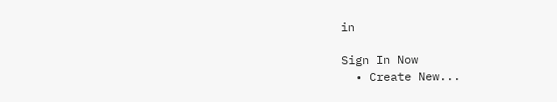in

Sign In Now
  • Create New...